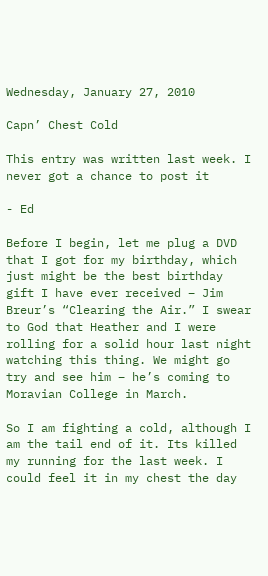Wednesday, January 27, 2010

Capn’ Chest Cold

This entry was written last week. I never got a chance to post it

- Ed

Before I begin, let me plug a DVD that I got for my birthday, which just might be the best birthday gift I have ever received – Jim Breur’s “Clearing the Air.” I swear to God that Heather and I were rolling for a solid hour last night watching this thing. We might go try and see him – he’s coming to Moravian College in March.

So I am fighting a cold, although I am the tail end of it. Its killed my running for the last week. I could feel it in my chest the day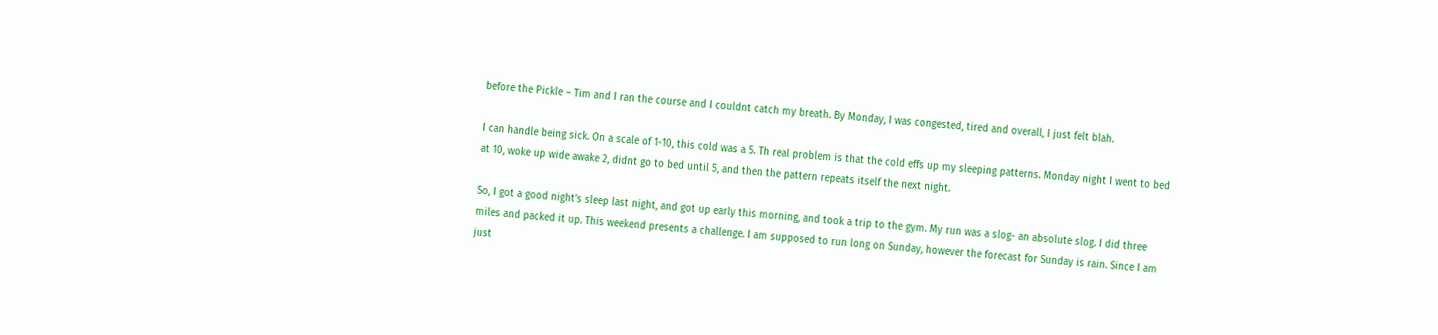before the Pickle – Tim and I ran the course and I couldnt catch my breath. By Monday, I was congested, tired and overall, I just felt blah.

I can handle being sick. On a scale of 1-10, this cold was a 5. Th real problem is that the cold effs up my sleeping patterns. Monday night I went to bed at 10, woke up wide awake 2, didnt go to bed until 5, and then the pattern repeats itself the next night.

So, I got a good night’s sleep last night, and got up early this morning, and took a trip to the gym. My run was a slog- an absolute slog. I did three miles and packed it up. This weekend presents a challenge. I am supposed to run long on Sunday, however the forecast for Sunday is rain. Since I am just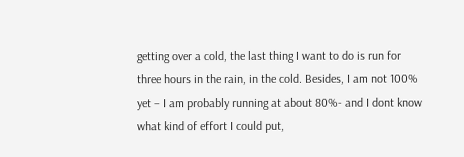getting over a cold, the last thing I want to do is run for three hours in the rain, in the cold. Besides, I am not 100% yet – I am probably running at about 80%- and I dont know what kind of effort I could put,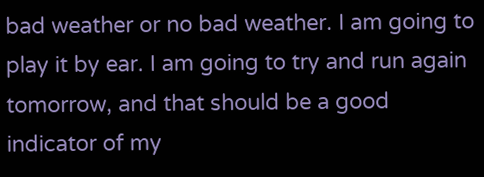bad weather or no bad weather. I am going to play it by ear. I am going to try and run again tomorrow, and that should be a good indicator of my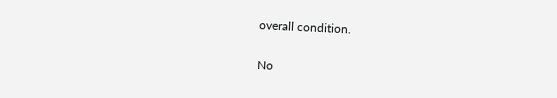overall condition.

No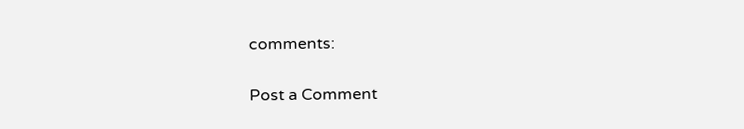comments:

Post a Comment